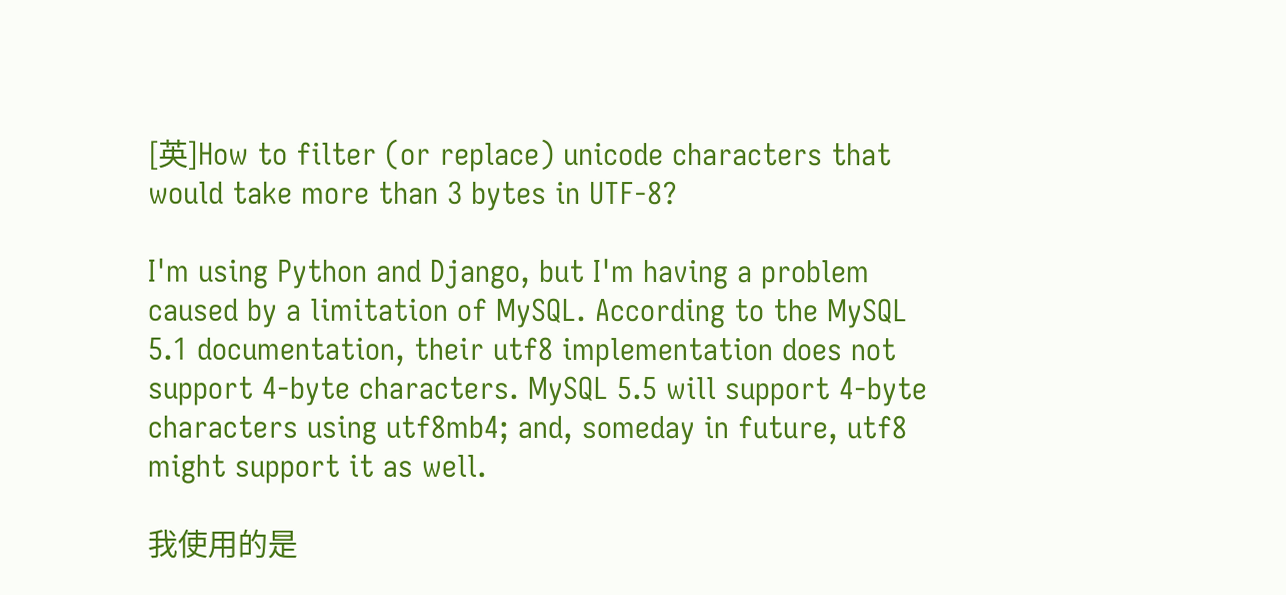[英]How to filter (or replace) unicode characters that would take more than 3 bytes in UTF-8?

I'm using Python and Django, but I'm having a problem caused by a limitation of MySQL. According to the MySQL 5.1 documentation, their utf8 implementation does not support 4-byte characters. MySQL 5.5 will support 4-byte characters using utf8mb4; and, someday in future, utf8 might support it as well.

我使用的是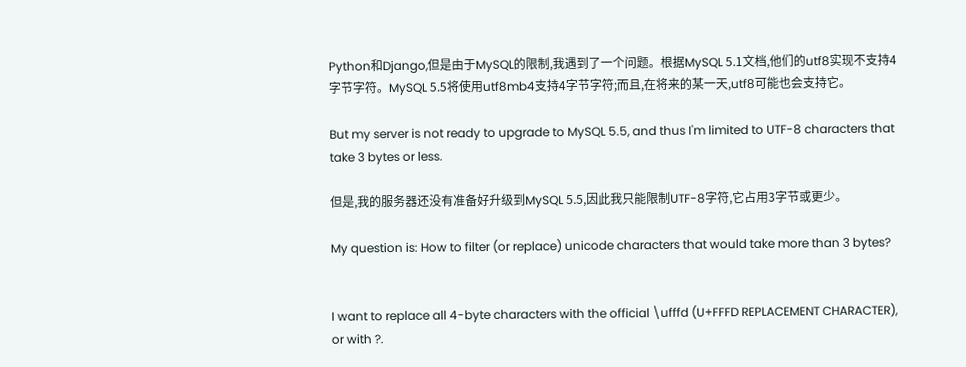Python和Django,但是由于MySQL的限制,我遇到了一个问题。根据MySQL 5.1文档,他们的utf8实现不支持4字节字符。MySQL 5.5将使用utf8mb4支持4字节字符;而且,在将来的某一天,utf8可能也会支持它。

But my server is not ready to upgrade to MySQL 5.5, and thus I'm limited to UTF-8 characters that take 3 bytes or less.

但是,我的服务器还没有准备好升级到MySQL 5.5,因此我只能限制UTF-8字符,它占用3字节或更少。

My question is: How to filter (or replace) unicode characters that would take more than 3 bytes?


I want to replace all 4-byte characters with the official \ufffd (U+FFFD REPLACEMENT CHARACTER), or with ?.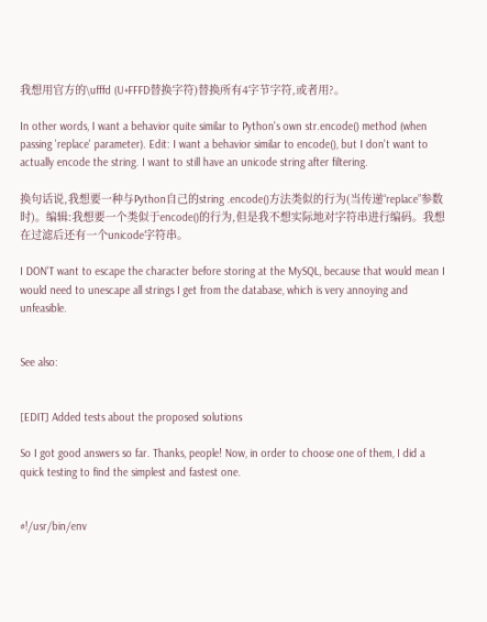我想用官方的\ufffd (U+FFFD替换字符)替换所有4字节字符,或者用?。

In other words, I want a behavior quite similar to Python's own str.encode() method (when passing 'replace' parameter). Edit: I want a behavior similar to encode(), but I don't want to actually encode the string. I want to still have an unicode string after filtering.

换句话说,我想要一种与Python自己的string .encode()方法类似的行为(当传递“replace”参数时)。编辑:我想要一个类似于encode()的行为,但是我不想实际地对字符串进行编码。我想在过滤后还有一个unicode字符串。

I DON'T want to escape the character before storing at the MySQL, because that would mean I would need to unescape all strings I get from the database, which is very annoying and unfeasible.


See also:


[EDIT] Added tests about the proposed solutions

So I got good answers so far. Thanks, people! Now, in order to choose one of them, I did a quick testing to find the simplest and fastest one.


#!/usr/bin/env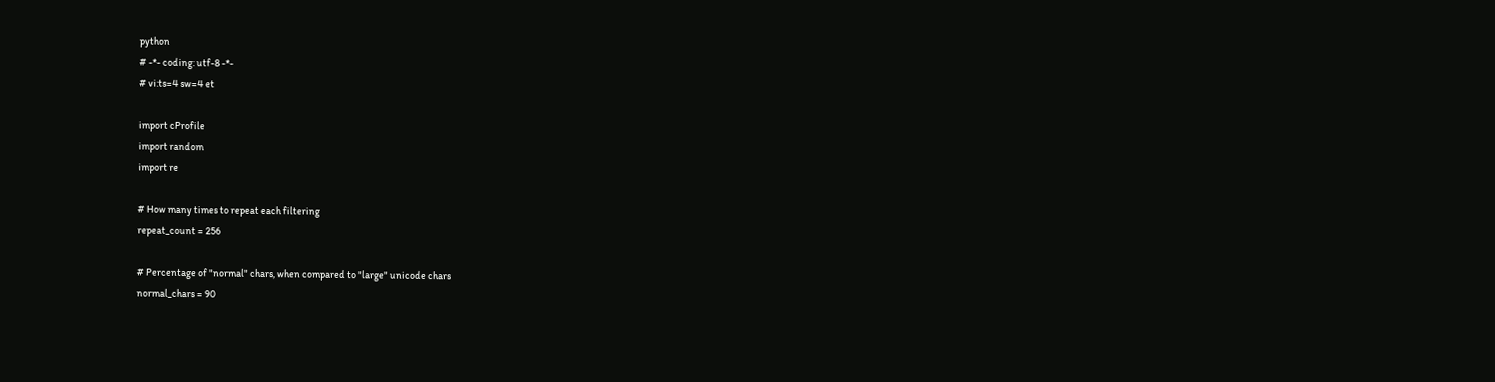python
# -*- coding: utf-8 -*-
# vi:ts=4 sw=4 et

import cProfile
import random
import re

# How many times to repeat each filtering
repeat_count = 256

# Percentage of "normal" chars, when compared to "large" unicode chars
normal_chars = 90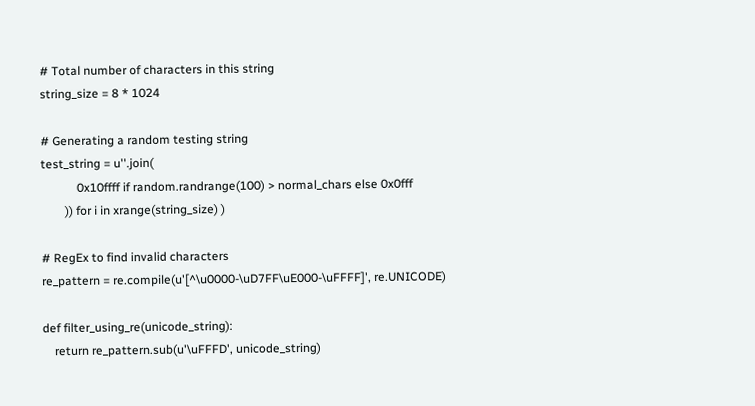# Total number of characters in this string
string_size = 8 * 1024

# Generating a random testing string
test_string = u''.join(
            0x10ffff if random.randrange(100) > normal_chars else 0x0fff
        )) for i in xrange(string_size) )

# RegEx to find invalid characters
re_pattern = re.compile(u'[^\u0000-\uD7FF\uE000-\uFFFF]', re.UNICODE)

def filter_using_re(unicode_string):
    return re_pattern.sub(u'\uFFFD', unicode_string)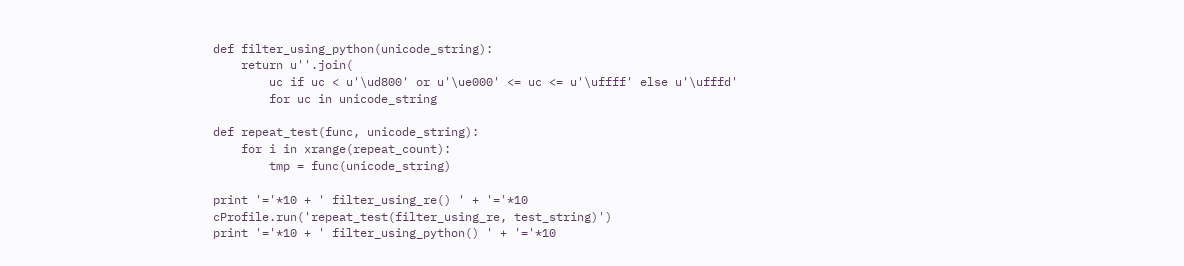def filter_using_python(unicode_string):
    return u''.join(
        uc if uc < u'\ud800' or u'\ue000' <= uc <= u'\uffff' else u'\ufffd'
        for uc in unicode_string

def repeat_test(func, unicode_string):
    for i in xrange(repeat_count):
        tmp = func(unicode_string)

print '='*10 + ' filter_using_re() ' + '='*10
cProfile.run('repeat_test(filter_using_re, test_string)')
print '='*10 + ' filter_using_python() ' + '='*10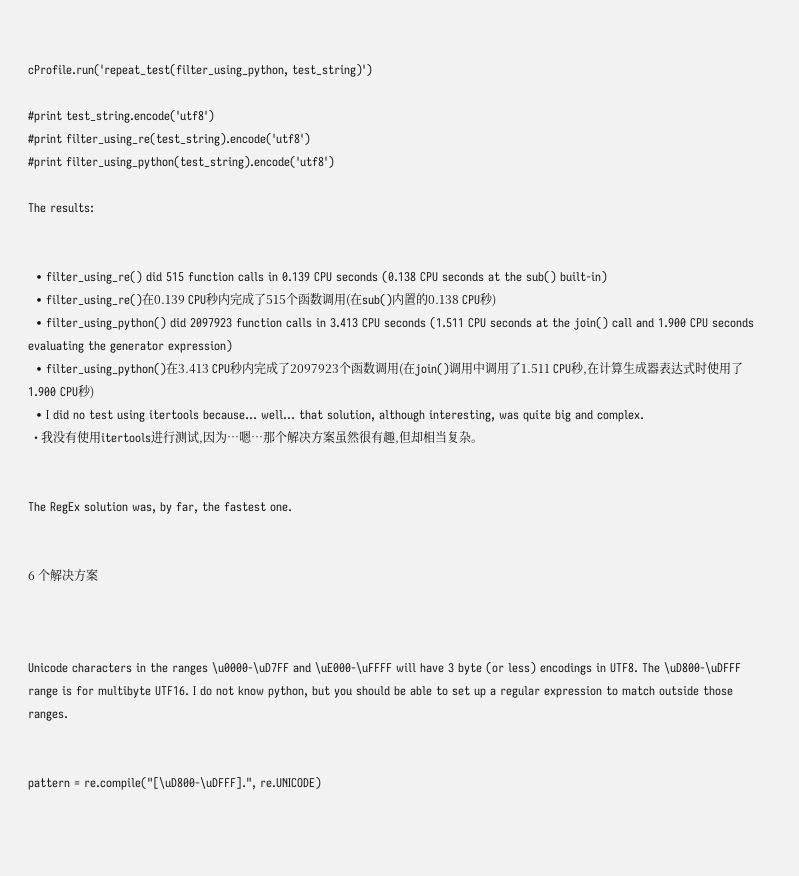cProfile.run('repeat_test(filter_using_python, test_string)')

#print test_string.encode('utf8')
#print filter_using_re(test_string).encode('utf8')
#print filter_using_python(test_string).encode('utf8')

The results:


  • filter_using_re() did 515 function calls in 0.139 CPU seconds (0.138 CPU seconds at the sub() built-in)
  • filter_using_re()在0.139 CPU秒内完成了515个函数调用(在sub()内置的0.138 CPU秒)
  • filter_using_python() did 2097923 function calls in 3.413 CPU seconds (1.511 CPU seconds at the join() call and 1.900 CPU seconds evaluating the generator expression)
  • filter_using_python()在3.413 CPU秒内完成了2097923个函数调用(在join()调用中调用了1.511 CPU秒,在计算生成器表达式时使用了1.900 CPU秒)
  • I did no test using itertools because... well... that solution, although interesting, was quite big and complex.
  • 我没有使用itertools进行测试,因为…嗯…那个解决方案虽然很有趣,但却相当复杂。


The RegEx solution was, by far, the fastest one.


6 个解决方案



Unicode characters in the ranges \u0000-\uD7FF and \uE000-\uFFFF will have 3 byte (or less) encodings in UTF8. The \uD800-\uDFFF range is for multibyte UTF16. I do not know python, but you should be able to set up a regular expression to match outside those ranges.


pattern = re.compile("[\uD800-\uDFFF].", re.UNICODE)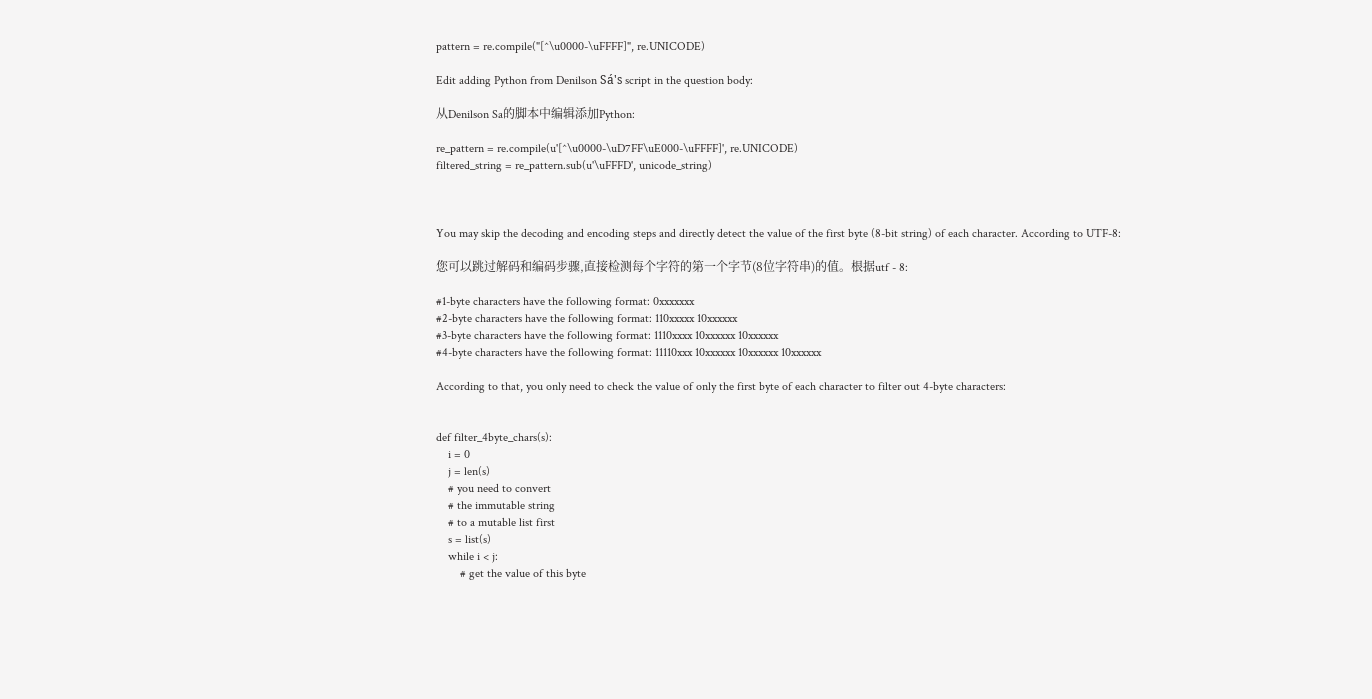pattern = re.compile("[^\u0000-\uFFFF]", re.UNICODE)

Edit adding Python from Denilson Sá's script in the question body:

从Denilson Sa的脚本中编辑添加Python:

re_pattern = re.compile(u'[^\u0000-\uD7FF\uE000-\uFFFF]', re.UNICODE)
filtered_string = re_pattern.sub(u'\uFFFD', unicode_string)



You may skip the decoding and encoding steps and directly detect the value of the first byte (8-bit string) of each character. According to UTF-8:

您可以跳过解码和编码步骤,直接检测每个字符的第一个字节(8位字符串)的值。根据utf - 8:

#1-byte characters have the following format: 0xxxxxxx
#2-byte characters have the following format: 110xxxxx 10xxxxxx
#3-byte characters have the following format: 1110xxxx 10xxxxxx 10xxxxxx
#4-byte characters have the following format: 11110xxx 10xxxxxx 10xxxxxx 10xxxxxx

According to that, you only need to check the value of only the first byte of each character to filter out 4-byte characters:


def filter_4byte_chars(s):
    i = 0
    j = len(s)
    # you need to convert
    # the immutable string
    # to a mutable list first
    s = list(s)
    while i < j:
        # get the value of this byte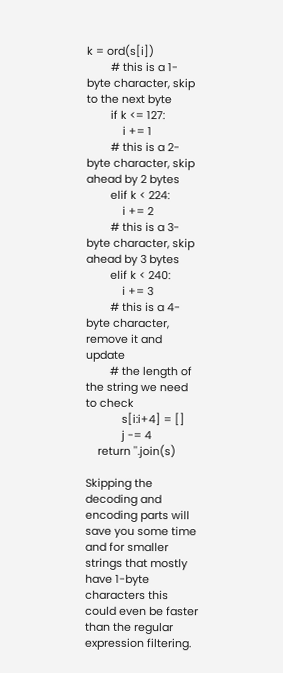k = ord(s[i])
        # this is a 1-byte character, skip to the next byte
        if k <= 127:
            i += 1
        # this is a 2-byte character, skip ahead by 2 bytes
        elif k < 224:
            i += 2
        # this is a 3-byte character, skip ahead by 3 bytes
        elif k < 240:
            i += 3
        # this is a 4-byte character, remove it and update
        # the length of the string we need to check
            s[i:i+4] = []
            j -= 4
    return ''.join(s)

Skipping the decoding and encoding parts will save you some time and for smaller strings that mostly have 1-byte characters this could even be faster than the regular expression filtering.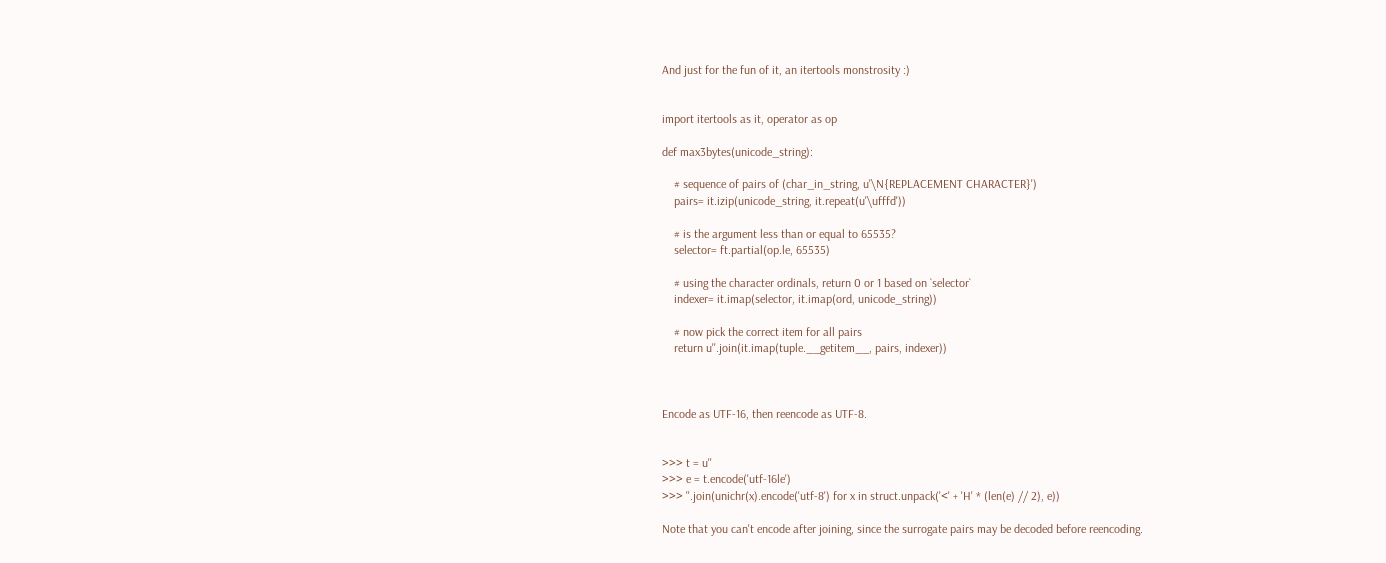And just for the fun of it, an itertools monstrosity :)


import itertools as it, operator as op

def max3bytes(unicode_string):

    # sequence of pairs of (char_in_string, u'\N{REPLACEMENT CHARACTER}')
    pairs= it.izip(unicode_string, it.repeat(u'\ufffd'))

    # is the argument less than or equal to 65535?
    selector= ft.partial(op.le, 65535)

    # using the character ordinals, return 0 or 1 based on `selector`
    indexer= it.imap(selector, it.imap(ord, unicode_string))

    # now pick the correct item for all pairs
    return u''.join(it.imap(tuple.__getitem__, pairs, indexer))



Encode as UTF-16, then reencode as UTF-8.


>>> t = u''
>>> e = t.encode('utf-16le')
>>> ''.join(unichr(x).encode('utf-8') for x in struct.unpack('<' + 'H' * (len(e) // 2), e))

Note that you can't encode after joining, since the surrogate pairs may be decoded before reencoding.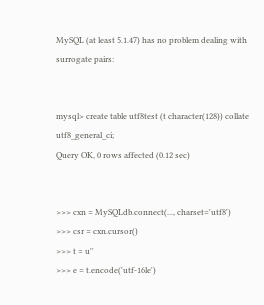MySQL (at least 5.1.47) has no problem dealing with surrogate pairs:


mysql> create table utf8test (t character(128)) collate utf8_general_ci;
Query OK, 0 rows affected (0.12 sec)


>>> cxn = MySQLdb.connect(..., charset='utf8')
>>> csr = cxn.cursor()
>>> t = u''
>>> e = t.encode('utf-16le')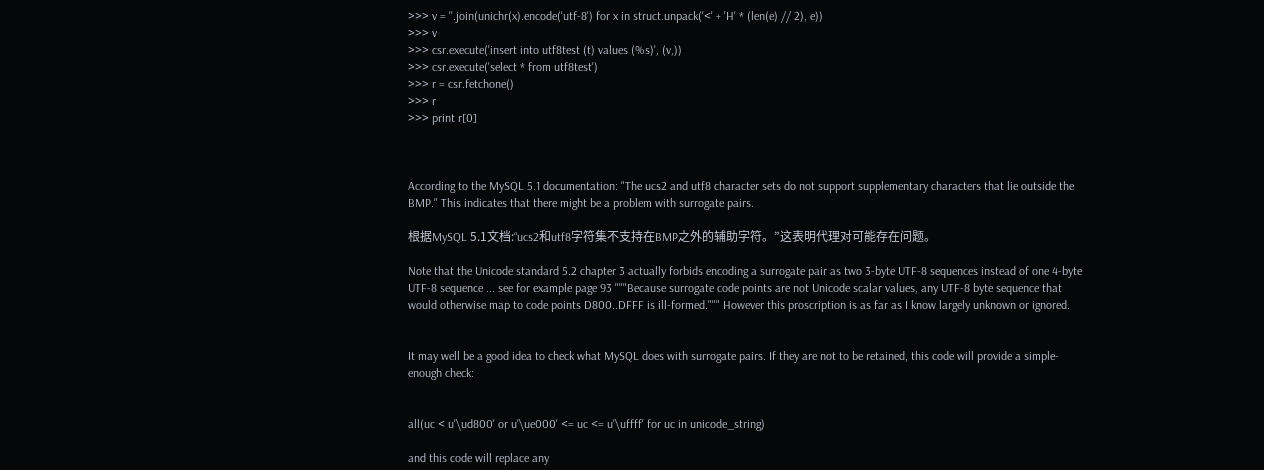>>> v = ''.join(unichr(x).encode('utf-8') for x in struct.unpack('<' + 'H' * (len(e) // 2), e))
>>> v
>>> csr.execute('insert into utf8test (t) values (%s)', (v,))
>>> csr.execute('select * from utf8test')
>>> r = csr.fetchone()
>>> r
>>> print r[0]



According to the MySQL 5.1 documentation: "The ucs2 and utf8 character sets do not support supplementary characters that lie outside the BMP." This indicates that there might be a problem with surrogate pairs.

根据MySQL 5.1文档:“ucs2和utf8字符集不支持在BMP之外的辅助字符。”这表明代理对可能存在问题。

Note that the Unicode standard 5.2 chapter 3 actually forbids encoding a surrogate pair as two 3-byte UTF-8 sequences instead of one 4-byte UTF-8 sequence ... see for example page 93 """Because surrogate code points are not Unicode scalar values, any UTF-8 byte sequence that would otherwise map to code points D800..DFFF is ill-formed.""" However this proscription is as far as I know largely unknown or ignored.


It may well be a good idea to check what MySQL does with surrogate pairs. If they are not to be retained, this code will provide a simple-enough check:


all(uc < u'\ud800' or u'\ue000' <= uc <= u'\uffff' for uc in unicode_string)

and this code will replace any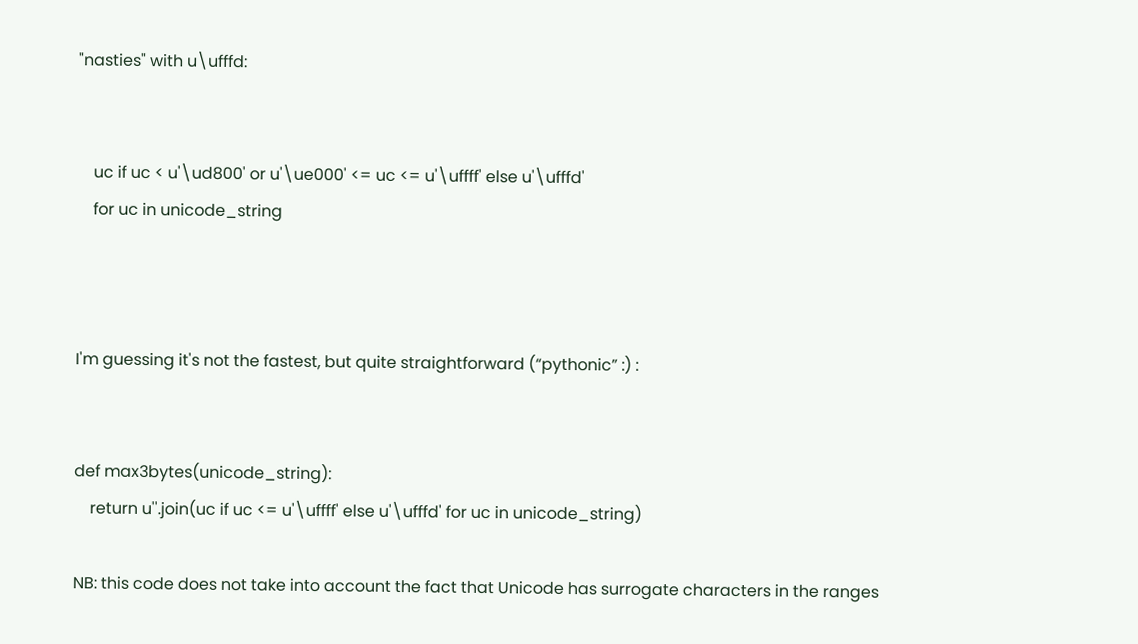"nasties" with u\ufffd:


    uc if uc < u'\ud800' or u'\ue000' <= uc <= u'\uffff' else u'\ufffd'
    for uc in unicode_string



I'm guessing it's not the fastest, but quite straightforward (“pythonic” :) :


def max3bytes(unicode_string):
    return u''.join(uc if uc <= u'\uffff' else u'\ufffd' for uc in unicode_string)

NB: this code does not take into account the fact that Unicode has surrogate characters in the ranges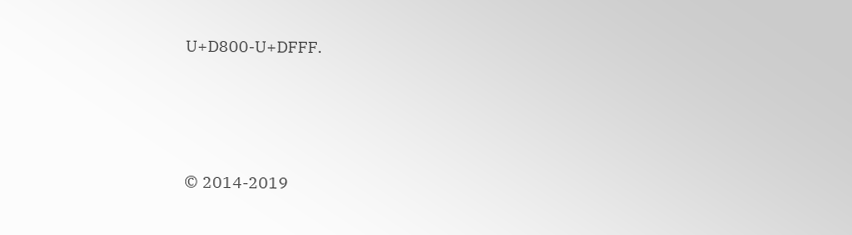U+D800-U+DFFF.




© 2014-2019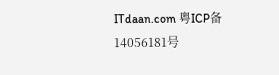ITdaan.com 粤ICP备14056181号